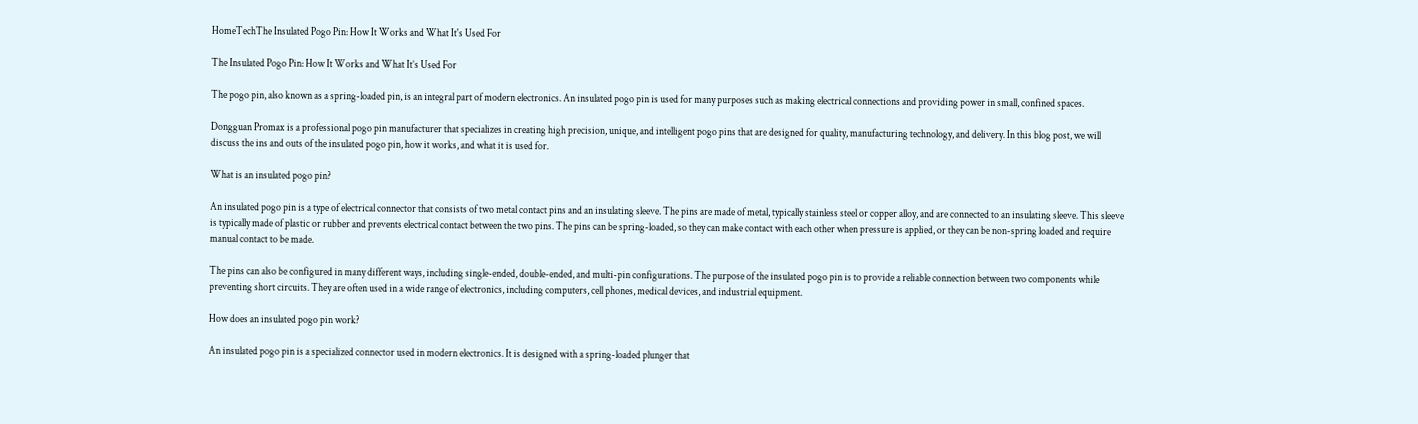HomeTechThe Insulated Pogo Pin: How It Works and What It's Used For

The Insulated Pogo Pin: How It Works and What It’s Used For

The pogo pin, also known as a spring-loaded pin, is an integral part of modern electronics. An insulated pogo pin is used for many purposes such as making electrical connections and providing power in small, confined spaces.

Dongguan Promax is a professional pogo pin manufacturer that specializes in creating high precision, unique, and intelligent pogo pins that are designed for quality, manufacturing technology, and delivery. In this blog post, we will discuss the ins and outs of the insulated pogo pin, how it works, and what it is used for.

What is an insulated pogo pin?

An insulated pogo pin is a type of electrical connector that consists of two metal contact pins and an insulating sleeve. The pins are made of metal, typically stainless steel or copper alloy, and are connected to an insulating sleeve. This sleeve is typically made of plastic or rubber and prevents electrical contact between the two pins. The pins can be spring-loaded, so they can make contact with each other when pressure is applied, or they can be non-spring loaded and require manual contact to be made.

The pins can also be configured in many different ways, including single-ended, double-ended, and multi-pin configurations. The purpose of the insulated pogo pin is to provide a reliable connection between two components while preventing short circuits. They are often used in a wide range of electronics, including computers, cell phones, medical devices, and industrial equipment.

How does an insulated pogo pin work?

An insulated pogo pin is a specialized connector used in modern electronics. It is designed with a spring-loaded plunger that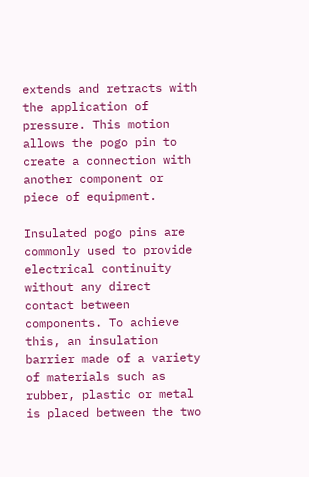extends and retracts with the application of pressure. This motion allows the pogo pin to create a connection with another component or piece of equipment.

Insulated pogo pins are commonly used to provide electrical continuity without any direct contact between components. To achieve this, an insulation barrier made of a variety of materials such as rubber, plastic or metal is placed between the two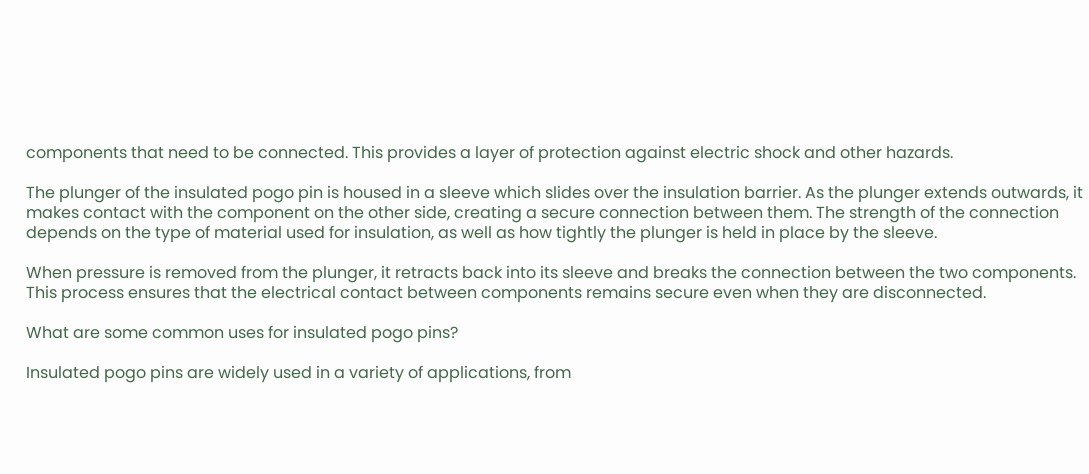components that need to be connected. This provides a layer of protection against electric shock and other hazards.

The plunger of the insulated pogo pin is housed in a sleeve which slides over the insulation barrier. As the plunger extends outwards, it makes contact with the component on the other side, creating a secure connection between them. The strength of the connection depends on the type of material used for insulation, as well as how tightly the plunger is held in place by the sleeve.

When pressure is removed from the plunger, it retracts back into its sleeve and breaks the connection between the two components. This process ensures that the electrical contact between components remains secure even when they are disconnected.

What are some common uses for insulated pogo pins?

Insulated pogo pins are widely used in a variety of applications, from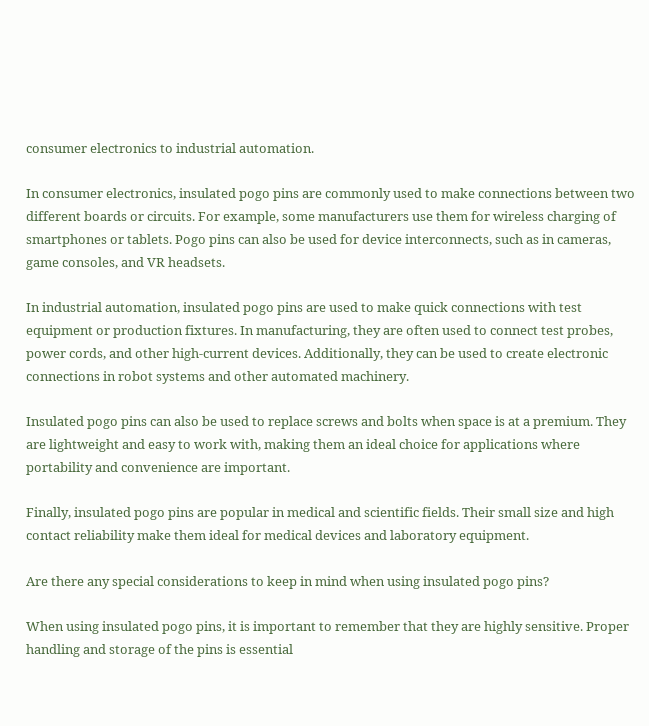consumer electronics to industrial automation.

In consumer electronics, insulated pogo pins are commonly used to make connections between two different boards or circuits. For example, some manufacturers use them for wireless charging of smartphones or tablets. Pogo pins can also be used for device interconnects, such as in cameras, game consoles, and VR headsets.

In industrial automation, insulated pogo pins are used to make quick connections with test equipment or production fixtures. In manufacturing, they are often used to connect test probes, power cords, and other high-current devices. Additionally, they can be used to create electronic connections in robot systems and other automated machinery.

Insulated pogo pins can also be used to replace screws and bolts when space is at a premium. They are lightweight and easy to work with, making them an ideal choice for applications where portability and convenience are important.

Finally, insulated pogo pins are popular in medical and scientific fields. Their small size and high contact reliability make them ideal for medical devices and laboratory equipment.

Are there any special considerations to keep in mind when using insulated pogo pins?

When using insulated pogo pins, it is important to remember that they are highly sensitive. Proper handling and storage of the pins is essential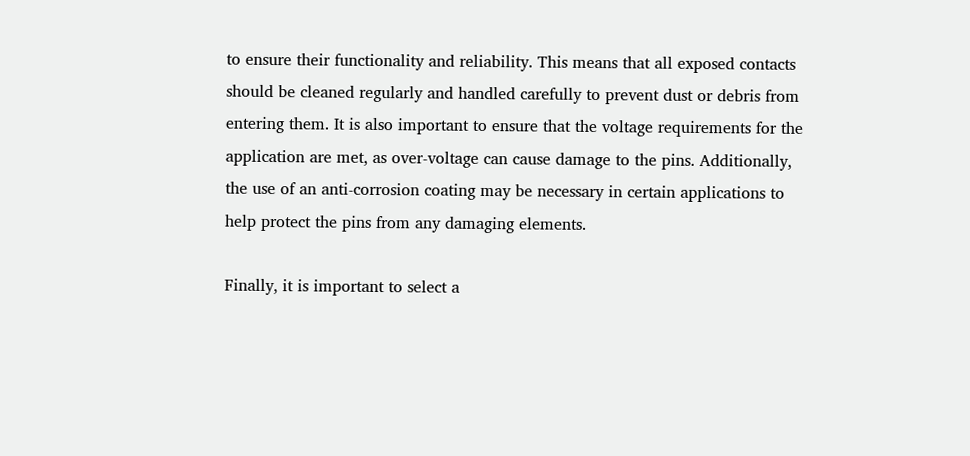to ensure their functionality and reliability. This means that all exposed contacts should be cleaned regularly and handled carefully to prevent dust or debris from entering them. It is also important to ensure that the voltage requirements for the application are met, as over-voltage can cause damage to the pins. Additionally, the use of an anti-corrosion coating may be necessary in certain applications to help protect the pins from any damaging elements.

Finally, it is important to select a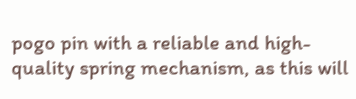pogo pin with a reliable and high-quality spring mechanism, as this will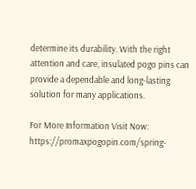determine its durability. With the right attention and care, insulated pogo pins can provide a dependable and long-lasting solution for many applications.

For More Information Visit Now: https://promaxpogopin.com/spring-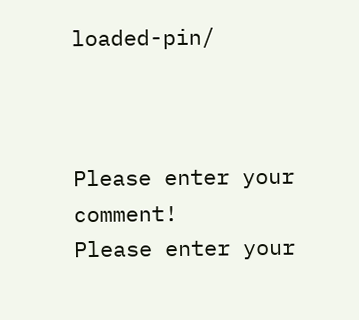loaded-pin/



Please enter your comment!
Please enter your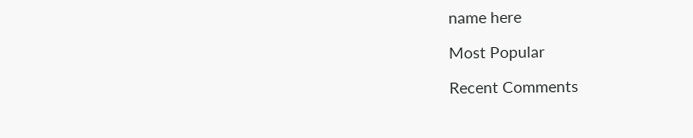name here

Most Popular

Recent Comments